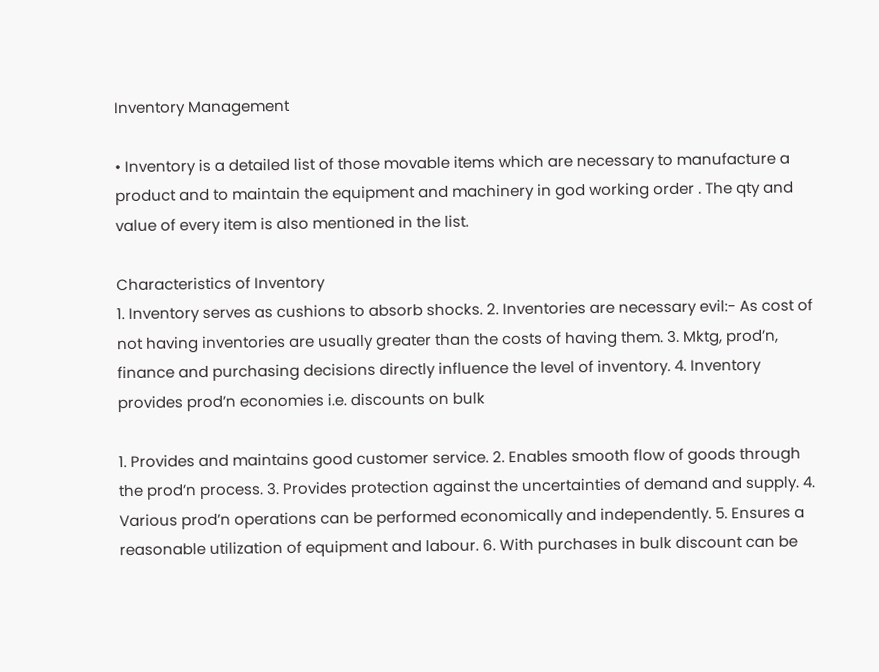Inventory Management

• Inventory is a detailed list of those movable items which are necessary to manufacture a product and to maintain the equipment and machinery in god working order . The qty and value of every item is also mentioned in the list.

Characteristics of Inventory
1. Inventory serves as cushions to absorb shocks. 2. Inventories are necessary evil:- As cost of not having inventories are usually greater than the costs of having them. 3. Mktg, prod’n, finance and purchasing decisions directly influence the level of inventory. 4. Inventory provides prod’n economies i.e. discounts on bulk

1. Provides and maintains good customer service. 2. Enables smooth flow of goods through the prod’n process. 3. Provides protection against the uncertainties of demand and supply. 4. Various prod’n operations can be performed economically and independently. 5. Ensures a reasonable utilization of equipment and labour. 6. With purchases in bulk discount can be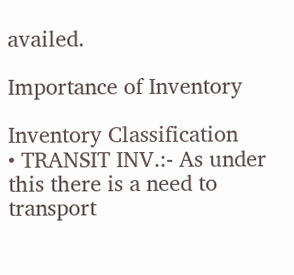availed.

Importance of Inventory

Inventory Classification
• TRANSIT INV.:- As under this there is a need to transport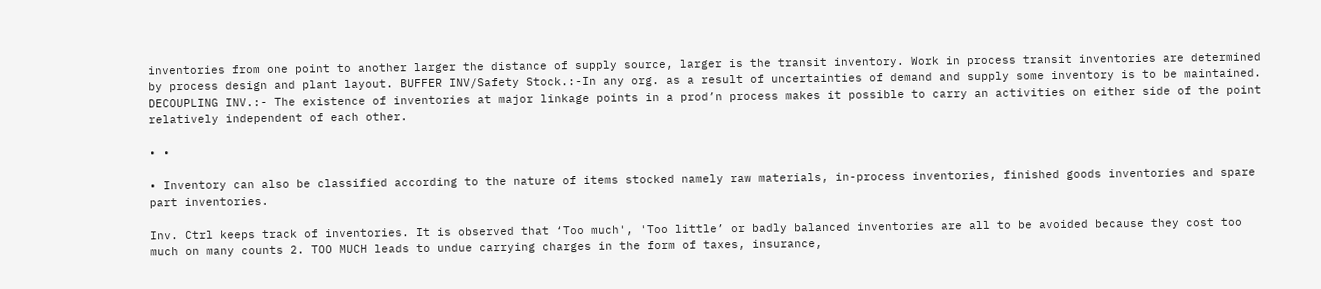inventories from one point to another larger the distance of supply source, larger is the transit inventory. Work in process transit inventories are determined by process design and plant layout. BUFFER INV/Safety Stock.:-In any org. as a result of uncertainties of demand and supply some inventory is to be maintained. DECOUPLING INV.:- The existence of inventories at major linkage points in a prod’n process makes it possible to carry an activities on either side of the point relatively independent of each other.

• •

• Inventory can also be classified according to the nature of items stocked namely raw materials, in-process inventories, finished goods inventories and spare part inventories.

Inv. Ctrl keeps track of inventories. It is observed that ‘Too much', 'Too little’ or badly balanced inventories are all to be avoided because they cost too much on many counts 2. TOO MUCH leads to undue carrying charges in the form of taxes, insurance,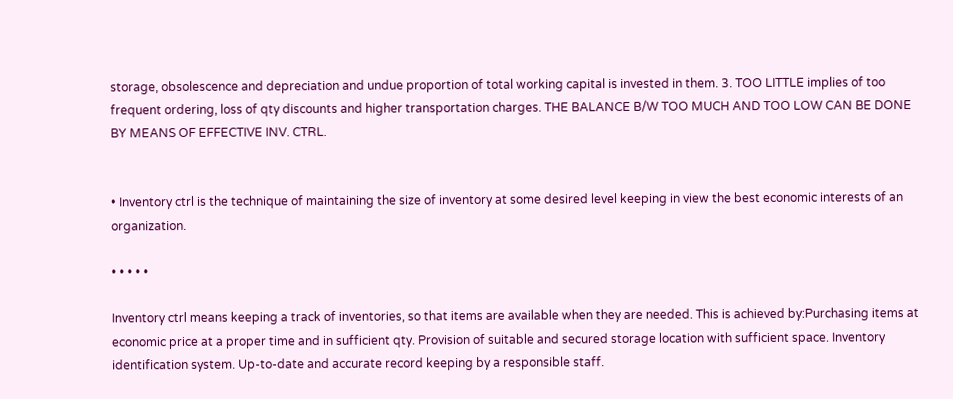storage, obsolescence and depreciation and undue proportion of total working capital is invested in them. 3. TOO LITTLE implies of too frequent ordering, loss of qty discounts and higher transportation charges. THE BALANCE B/W TOO MUCH AND TOO LOW CAN BE DONE BY MEANS OF EFFECTIVE INV. CTRL.


• Inventory ctrl is the technique of maintaining the size of inventory at some desired level keeping in view the best economic interests of an organization.

• • • • •

Inventory ctrl means keeping a track of inventories, so that items are available when they are needed. This is achieved by:Purchasing items at economic price at a proper time and in sufficient qty. Provision of suitable and secured storage location with sufficient space. Inventory identification system. Up-to-date and accurate record keeping by a responsible staff.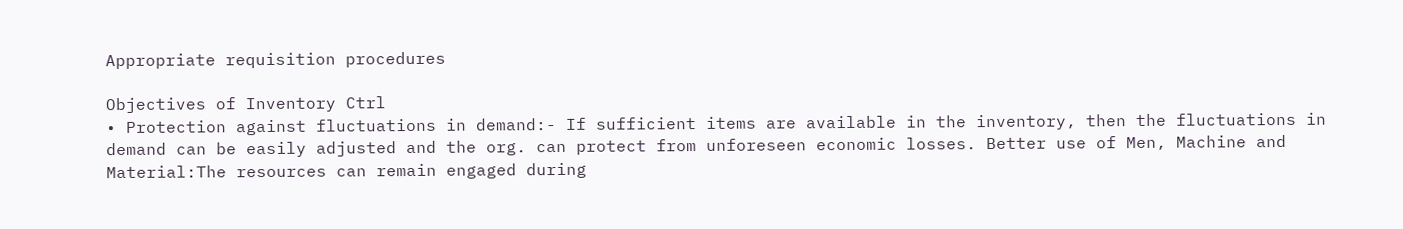Appropriate requisition procedures

Objectives of Inventory Ctrl
• Protection against fluctuations in demand:- If sufficient items are available in the inventory, then the fluctuations in demand can be easily adjusted and the org. can protect from unforeseen economic losses. Better use of Men, Machine and Material:The resources can remain engaged during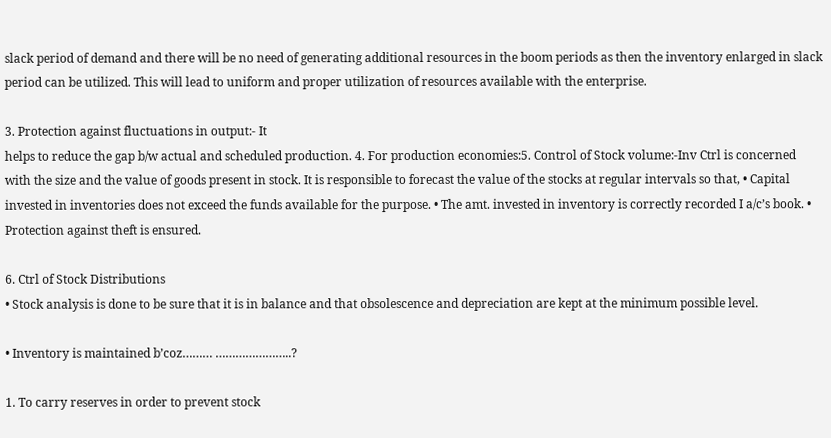slack period of demand and there will be no need of generating additional resources in the boom periods as then the inventory enlarged in slack period can be utilized. This will lead to uniform and proper utilization of resources available with the enterprise.

3. Protection against fluctuations in output:- It
helps to reduce the gap b/w actual and scheduled production. 4. For production economies:5. Control of Stock volume:-Inv Ctrl is concerned with the size and the value of goods present in stock. It is responsible to forecast the value of the stocks at regular intervals so that, • Capital invested in inventories does not exceed the funds available for the purpose. • The amt. invested in inventory is correctly recorded I a/c’s book. • Protection against theft is ensured.

6. Ctrl of Stock Distributions
• Stock analysis is done to be sure that it is in balance and that obsolescence and depreciation are kept at the minimum possible level.

• Inventory is maintained b’coz……… …………………..?

1. To carry reserves in order to prevent stock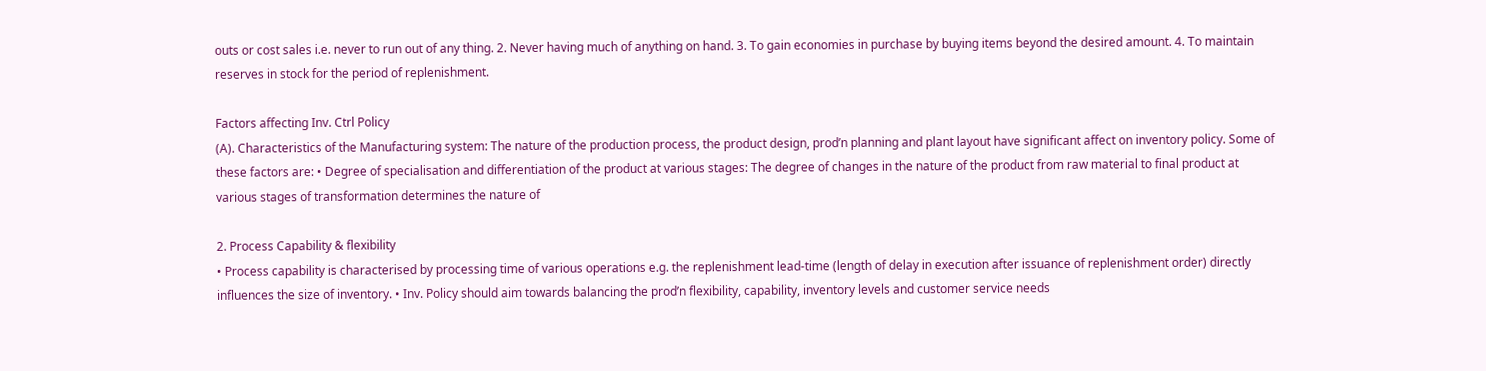outs or cost sales i.e. never to run out of any thing. 2. Never having much of anything on hand. 3. To gain economies in purchase by buying items beyond the desired amount. 4. To maintain reserves in stock for the period of replenishment.

Factors affecting Inv. Ctrl Policy
(A). Characteristics of the Manufacturing system: The nature of the production process, the product design, prod’n planning and plant layout have significant affect on inventory policy. Some of these factors are: • Degree of specialisation and differentiation of the product at various stages: The degree of changes in the nature of the product from raw material to final product at various stages of transformation determines the nature of

2. Process Capability & flexibility
• Process capability is characterised by processing time of various operations e.g. the replenishment lead-time (length of delay in execution after issuance of replenishment order) directly influences the size of inventory. • Inv. Policy should aim towards balancing the prod’n flexibility, capability, inventory levels and customer service needs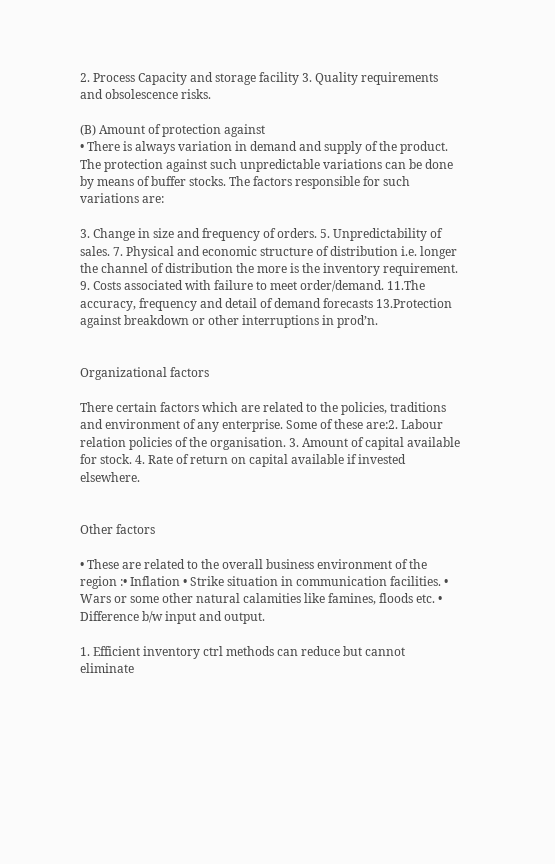2. Process Capacity and storage facility 3. Quality requirements and obsolescence risks.

(B) Amount of protection against
• There is always variation in demand and supply of the product. The protection against such unpredictable variations can be done by means of buffer stocks. The factors responsible for such variations are:

3. Change in size and frequency of orders. 5. Unpredictability of sales. 7. Physical and economic structure of distribution i.e. longer the channel of distribution the more is the inventory requirement. 9. Costs associated with failure to meet order/demand. 11.The accuracy, frequency and detail of demand forecasts 13.Protection against breakdown or other interruptions in prod’n.


Organizational factors

There certain factors which are related to the policies, traditions and environment of any enterprise. Some of these are:2. Labour relation policies of the organisation. 3. Amount of capital available for stock. 4. Rate of return on capital available if invested elsewhere.


Other factors

• These are related to the overall business environment of the region :• Inflation • Strike situation in communication facilities. • Wars or some other natural calamities like famines, floods etc. • Difference b/w input and output.

1. Efficient inventory ctrl methods can reduce but cannot eliminate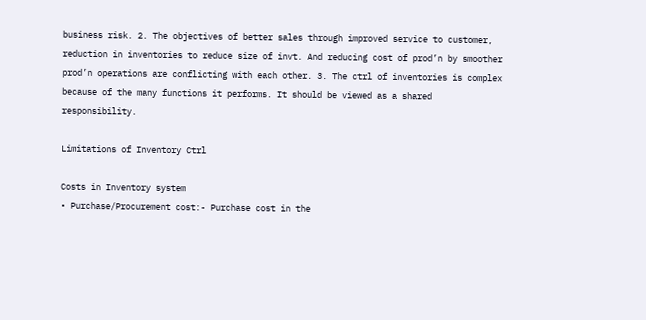business risk. 2. The objectives of better sales through improved service to customer, reduction in inventories to reduce size of invt. And reducing cost of prod’n by smoother prod’n operations are conflicting with each other. 3. The ctrl of inventories is complex because of the many functions it performs. It should be viewed as a shared responsibility.

Limitations of Inventory Ctrl

Costs in Inventory system
• Purchase/Procurement cost:- Purchase cost in the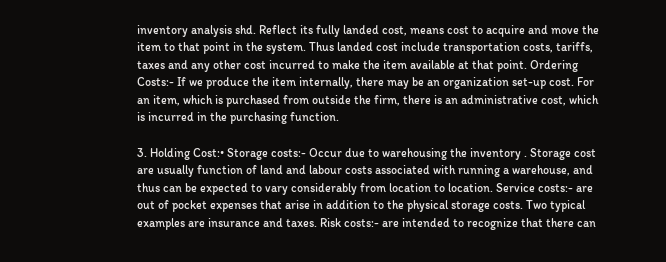inventory analysis shd. Reflect its fully landed cost, means cost to acquire and move the item to that point in the system. Thus landed cost include transportation costs, tariffs, taxes and any other cost incurred to make the item available at that point. Ordering Costs:- If we produce the item internally, there may be an organization set-up cost. For an item, which is purchased from outside the firm, there is an administrative cost, which is incurred in the purchasing function.

3. Holding Cost:• Storage costs:- Occur due to warehousing the inventory . Storage cost are usually function of land and labour costs associated with running a warehouse, and thus can be expected to vary considerably from location to location. Service costs:- are out of pocket expenses that arise in addition to the physical storage costs. Two typical examples are insurance and taxes. Risk costs:- are intended to recognize that there can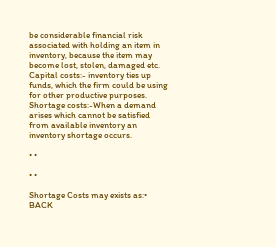be considerable financial risk associated with holding an item in inventory, because the item may become lost, stolen, damaged etc. Capital costs:- inventory ties up funds, which the firm could be using for other productive purposes. Shortage costs:-When a demand arises which cannot be satisfied from available inventory an inventory shortage occurs.

• •

• •

Shortage Costs may exists as:• BACK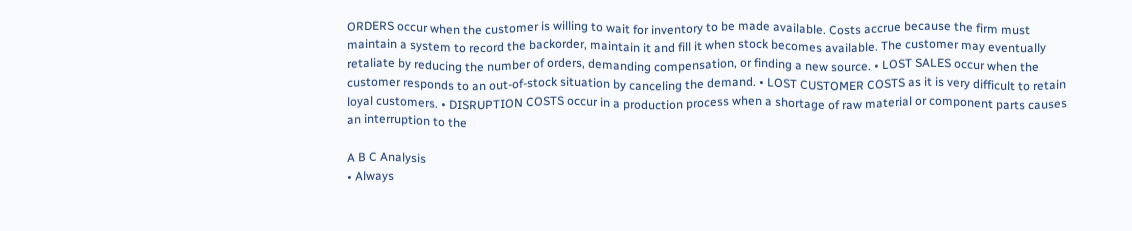ORDERS occur when the customer is willing to wait for inventory to be made available. Costs accrue because the firm must maintain a system to record the backorder, maintain it and fill it when stock becomes available. The customer may eventually retaliate by reducing the number of orders, demanding compensation, or finding a new source. • LOST SALES occur when the customer responds to an out-of-stock situation by canceling the demand. • LOST CUSTOMER COSTS as it is very difficult to retain loyal customers. • DISRUPTION COSTS occur in a production process when a shortage of raw material or component parts causes an interruption to the

A B C Analysis
• Always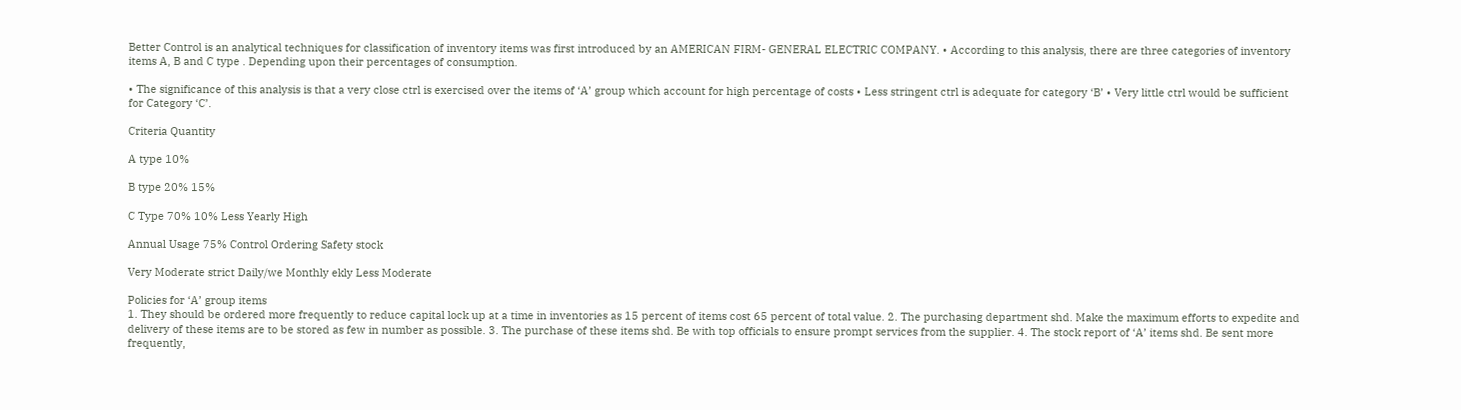Better Control is an analytical techniques for classification of inventory items was first introduced by an AMERICAN FIRM- GENERAL ELECTRIC COMPANY. • According to this analysis, there are three categories of inventory items A, B and C type . Depending upon their percentages of consumption.

• The significance of this analysis is that a very close ctrl is exercised over the items of ‘A’ group which account for high percentage of costs • Less stringent ctrl is adequate for category ‘B’ • Very little ctrl would be sufficient for Category ‘C’.

Criteria Quantity

A type 10%

B type 20% 15%

C Type 70% 10% Less Yearly High

Annual Usage 75% Control Ordering Safety stock

Very Moderate strict Daily/we Monthly ekly Less Moderate

Policies for ‘A’ group items
1. They should be ordered more frequently to reduce capital lock up at a time in inventories as 15 percent of items cost 65 percent of total value. 2. The purchasing department shd. Make the maximum efforts to expedite and delivery of these items are to be stored as few in number as possible. 3. The purchase of these items shd. Be with top officials to ensure prompt services from the supplier. 4. The stock report of ‘A’ items shd. Be sent more frequently,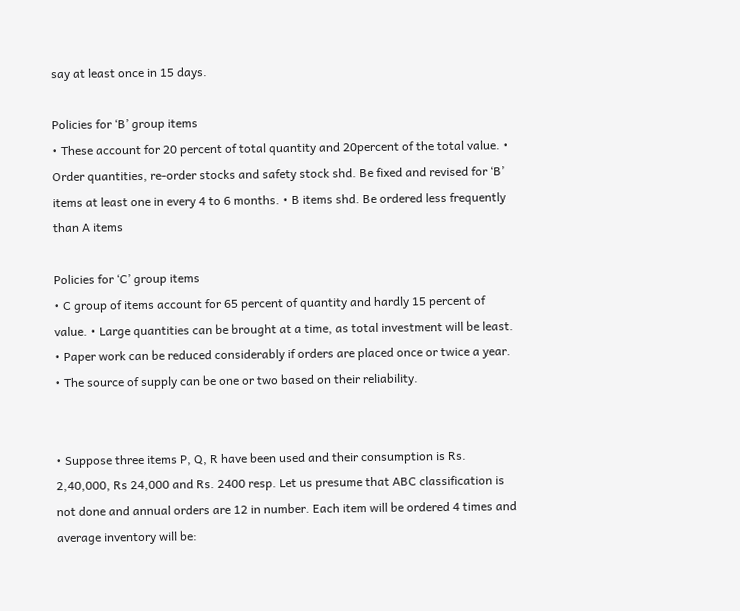say at least once in 15 days.

Policies for ‘B’ group items
• These account for 20 percent of total quantity and 20percent of the total value. • Order quantities, re-order stocks and safety stock shd. Be fixed and revised for ‘B’ items at least one in every 4 to 6 months. • B items shd. Be ordered less frequently than A items

Policies for ‘C’ group items
• C group of items account for 65 percent of quantity and hardly 15 percent of value. • Large quantities can be brought at a time, as total investment will be least. • Paper work can be reduced considerably if orders are placed once or twice a year. • The source of supply can be one or two based on their reliability.


• Suppose three items P, Q, R have been used and their consumption is Rs. 2,40,000, Rs 24,000 and Rs. 2400 resp. Let us presume that ABC classification is not done and annual orders are 12 in number. Each item will be ordered 4 times and average inventory will be: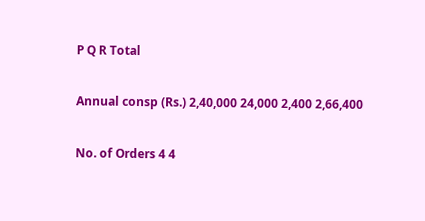P Q R Total

Annual consp (Rs.) 2,40,000 24,000 2,400 2,66,400

No. of Orders 4 4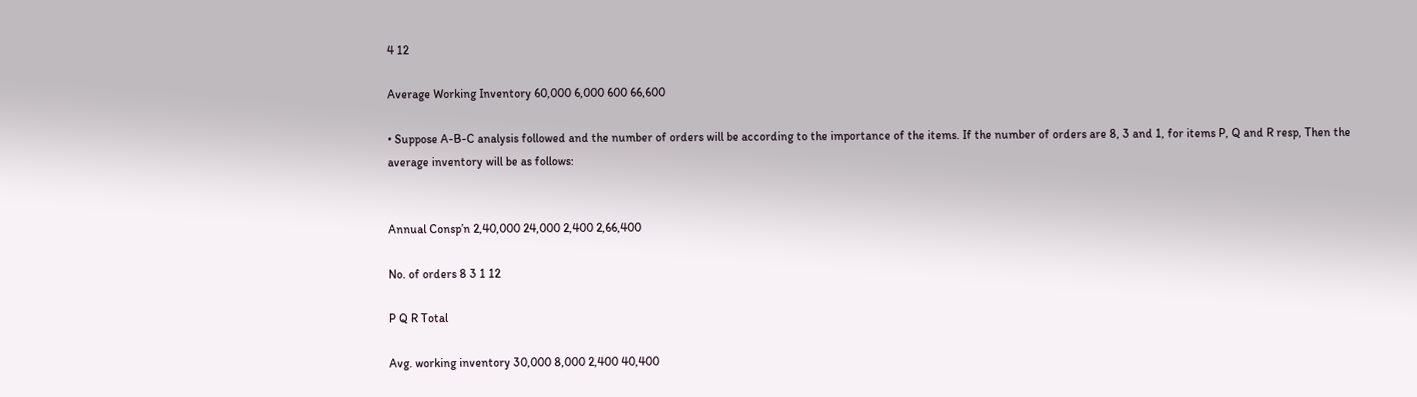4 12

Average Working Inventory 60,000 6,000 600 66,600

• Suppose A-B-C analysis followed and the number of orders will be according to the importance of the items. If the number of orders are 8, 3 and 1, for items P, Q and R resp, Then the average inventory will be as follows:


Annual Consp’n 2,40,000 24,000 2,400 2,66,400

No. of orders 8 3 1 12

P Q R Total

Avg. working inventory 30,000 8,000 2,400 40,400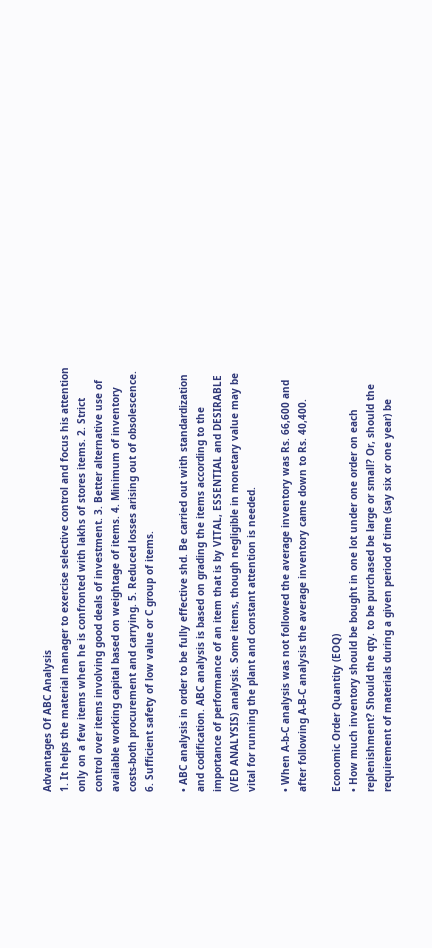Advantages Of ABC Analysis
1. It helps the material manager to exercise selective control and focus his attention only on a few items when he is confronted with lakhs of stores items. 2. Strict control over items involving good deals of investment. 3. Better alternative use of available working capital based on weightage of items. 4. Minimum of inventory costs-both procurement and carrying. 5. Reduced losses arising out of obsolescence. 6. Sufficient safety of low value or C group of items.

• ABC analysis in order to be fully effective shd. Be carried out with standardization and codification. ABC analysis is based on grading the items according to the importance of performance of an item that is by VITAL, ESSENTIAL and DESIRABLE (VED ANALYSIS) analysis. Some items, though negligible in monetary value may be vital for running the plant and constant attention is needed.

• When A-b-C analysis was not followed the average inventory was Rs. 66,600 and after following A-B-C analysis the average inventory came down to Rs. 40,400.

Economic Order Quantity (EOQ)
• How much inventory should be bought in one lot under one order on each replenishment? Should the qty. to be purchased be large or small? Or, should the requirement of materials during a given period of time (say six or one year) be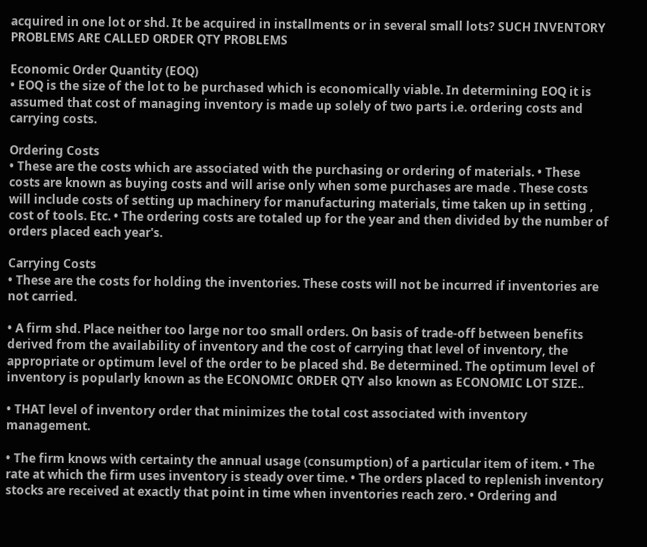acquired in one lot or shd. It be acquired in installments or in several small lots? SUCH INVENTORY PROBLEMS ARE CALLED ORDER QTY PROBLEMS

Economic Order Quantity (EOQ)
• EOQ is the size of the lot to be purchased which is economically viable. In determining EOQ it is assumed that cost of managing inventory is made up solely of two parts i.e. ordering costs and carrying costs.

Ordering Costs
• These are the costs which are associated with the purchasing or ordering of materials. • These costs are known as buying costs and will arise only when some purchases are made . These costs will include costs of setting up machinery for manufacturing materials, time taken up in setting , cost of tools. Etc. • The ordering costs are totaled up for the year and then divided by the number of orders placed each year's.

Carrying Costs
• These are the costs for holding the inventories. These costs will not be incurred if inventories are not carried.

• A firm shd. Place neither too large nor too small orders. On basis of trade-off between benefits derived from the availability of inventory and the cost of carrying that level of inventory, the appropriate or optimum level of the order to be placed shd. Be determined. The optimum level of inventory is popularly known as the ECONOMIC ORDER QTY also known as ECONOMIC LOT SIZE..

• THAT level of inventory order that minimizes the total cost associated with inventory management.

• The firm knows with certainty the annual usage (consumption) of a particular item of item. • The rate at which the firm uses inventory is steady over time. • The orders placed to replenish inventory stocks are received at exactly that point in time when inventories reach zero. • Ordering and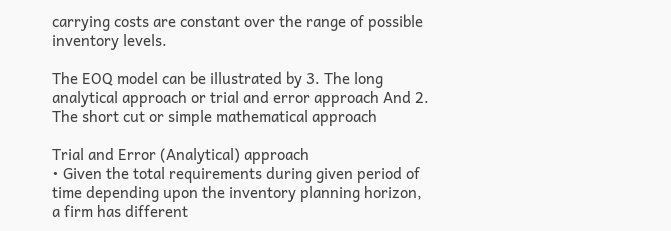carrying costs are constant over the range of possible inventory levels.

The EOQ model can be illustrated by 3. The long analytical approach or trial and error approach And 2. The short cut or simple mathematical approach

Trial and Error (Analytical) approach
• Given the total requirements during given period of time depending upon the inventory planning horizon, a firm has different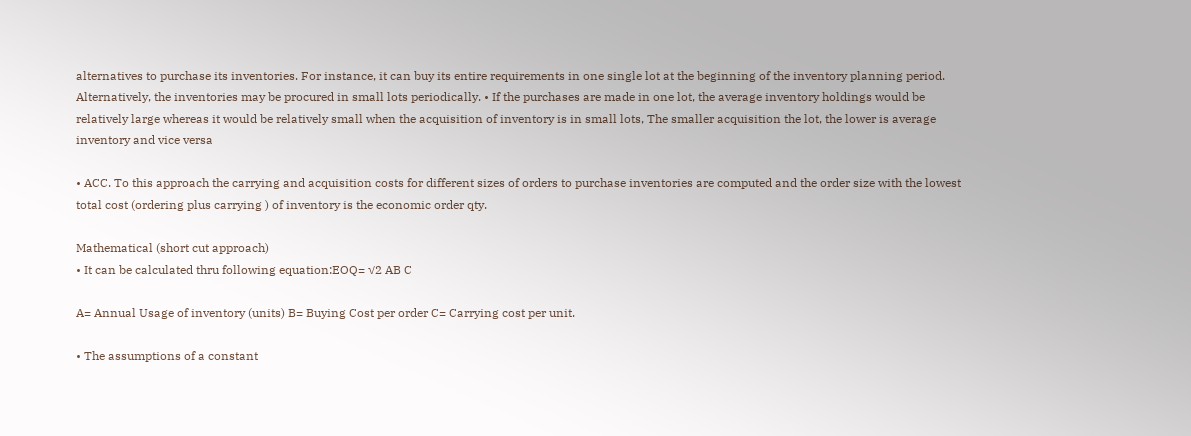alternatives to purchase its inventories. For instance, it can buy its entire requirements in one single lot at the beginning of the inventory planning period. Alternatively, the inventories may be procured in small lots periodically. • If the purchases are made in one lot, the average inventory holdings would be relatively large whereas it would be relatively small when the acquisition of inventory is in small lots, The smaller acquisition the lot, the lower is average inventory and vice versa

• ACC. To this approach the carrying and acquisition costs for different sizes of orders to purchase inventories are computed and the order size with the lowest total cost (ordering plus carrying ) of inventory is the economic order qty.

Mathematical (short cut approach)
• It can be calculated thru following equation:EOQ= √2 AB C

A= Annual Usage of inventory (units) B= Buying Cost per order C= Carrying cost per unit.

• The assumptions of a constant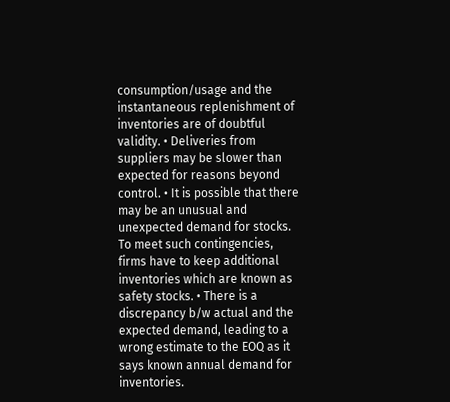consumption/usage and the instantaneous replenishment of inventories are of doubtful validity. • Deliveries from suppliers may be slower than expected for reasons beyond control. • It is possible that there may be an unusual and unexpected demand for stocks. To meet such contingencies, firms have to keep additional inventories which are known as safety stocks. • There is a discrepancy b/w actual and the expected demand, leading to a wrong estimate to the EOQ as it says known annual demand for inventories.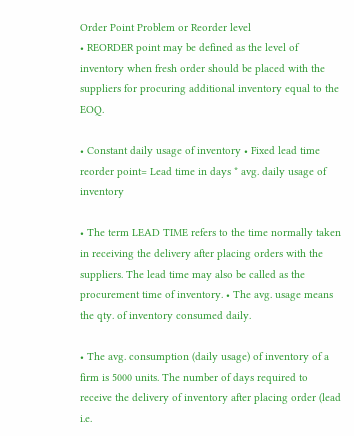Order Point Problem or Reorder level
• REORDER point may be defined as the level of inventory when fresh order should be placed with the suppliers for procuring additional inventory equal to the EOQ.

• Constant daily usage of inventory • Fixed lead time reorder point= Lead time in days * avg. daily usage of inventory

• The term LEAD TIME refers to the time normally taken in receiving the delivery after placing orders with the suppliers. The lead time may also be called as the procurement time of inventory. • The avg. usage means the qty. of inventory consumed daily.

• The avg. consumption (daily usage) of inventory of a firm is 5000 units. The number of days required to receive the delivery of inventory after placing order (lead i.e.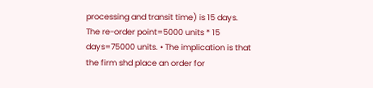processing and transit time) is 15 days. The re-order point=5000 units * 15 days=75000 units. • The implication is that the firm shd place an order for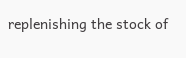replenishing the stock of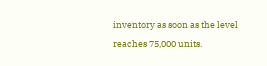inventory as soon as the level reaches 75,000 units.